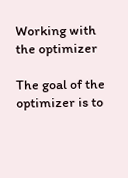Working with the optimizer

The goal of the optimizer is to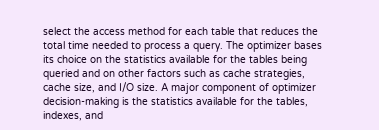select the access method for each table that reduces the total time needed to process a query. The optimizer bases its choice on the statistics available for the tables being queried and on other factors such as cache strategies, cache size, and I/O size. A major component of optimizer decision-making is the statistics available for the tables, indexes, and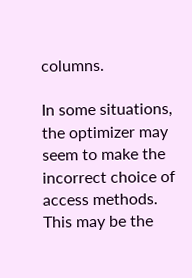columns.

In some situations, the optimizer may seem to make the incorrect choice of access methods. This may be the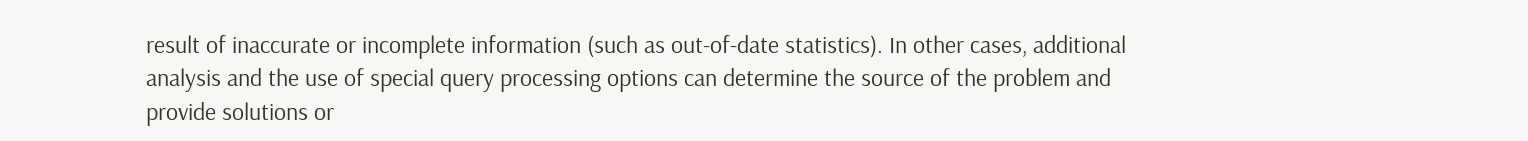result of inaccurate or incomplete information (such as out-of-date statistics). In other cases, additional analysis and the use of special query processing options can determine the source of the problem and provide solutions or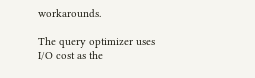workarounds.

The query optimizer uses I/O cost as the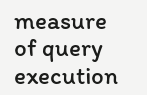measure of query execution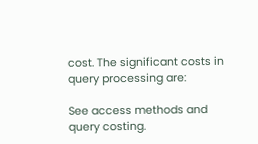cost. The significant costs in query processing are:

See access methods and query costing.